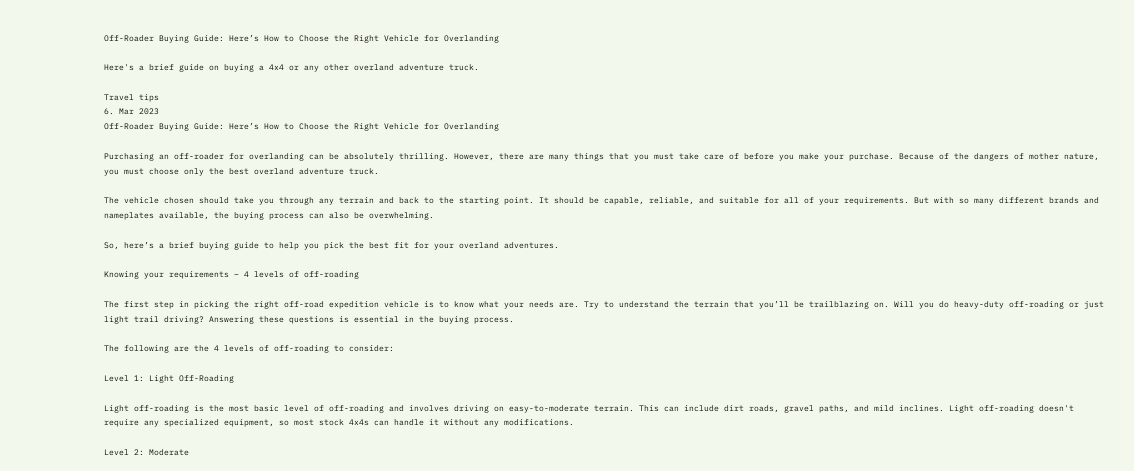Off-Roader Buying Guide: Here’s How to Choose the Right Vehicle for Overlanding

Here's a brief guide on buying a 4x4 or any other overland adventure truck.

Travel tips
6. Mar 2023
Off-Roader Buying Guide: Here’s How to Choose the Right Vehicle for Overlanding

Purchasing an off-roader for overlanding can be absolutely thrilling. However, there are many things that you must take care of before you make your purchase. Because of the dangers of mother nature, you must choose only the best overland adventure truck.

The vehicle chosen should take you through any terrain and back to the starting point. It should be capable, reliable, and suitable for all of your requirements. But with so many different brands and nameplates available, the buying process can also be overwhelming.

So, here’s a brief buying guide to help you pick the best fit for your overland adventures.

Knowing your requirements – 4 levels of off-roading

The first step in picking the right off-road expedition vehicle is to know what your needs are. Try to understand the terrain that you’ll be trailblazing on. Will you do heavy-duty off-roading or just light trail driving? Answering these questions is essential in the buying process.

The following are the 4 levels of off-roading to consider:

Level 1: Light Off-Roading

Light off-roading is the most basic level of off-roading and involves driving on easy-to-moderate terrain. This can include dirt roads, gravel paths, and mild inclines. Light off-roading doesn't require any specialized equipment, so most stock 4x4s can handle it without any modifications.

Level 2: Moderate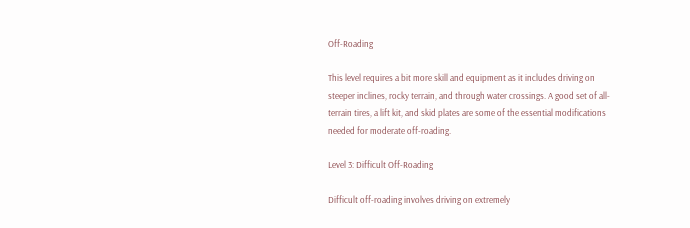Off-Roading

This level requires a bit more skill and equipment as it includes driving on steeper inclines, rocky terrain, and through water crossings. A good set of all-terrain tires, a lift kit, and skid plates are some of the essential modifications needed for moderate off-roading.

Level 3: Difficult Off-Roading

Difficult off-roading involves driving on extremely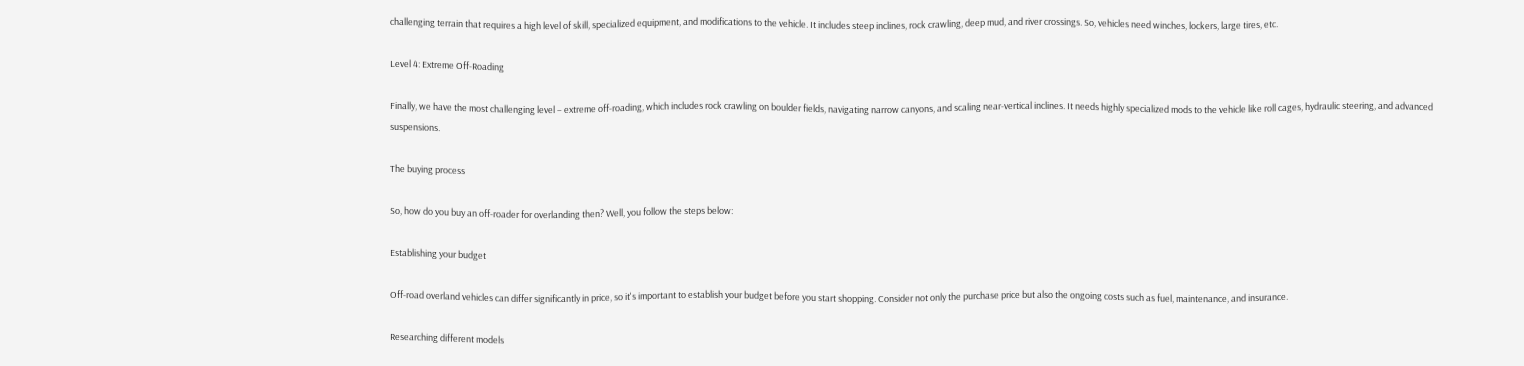challenging terrain that requires a high level of skill, specialized equipment, and modifications to the vehicle. It includes steep inclines, rock crawling, deep mud, and river crossings. So, vehicles need winches, lockers, large tires, etc.

Level 4: Extreme Off-Roading

Finally, we have the most challenging level – extreme off-roading, which includes rock crawling on boulder fields, navigating narrow canyons, and scaling near-vertical inclines. It needs highly specialized mods to the vehicle like roll cages, hydraulic steering, and advanced suspensions.

The buying process

So, how do you buy an off-roader for overlanding then? Well, you follow the steps below:

Establishing your budget

Off-road overland vehicles can differ significantly in price, so it's important to establish your budget before you start shopping. Consider not only the purchase price but also the ongoing costs such as fuel, maintenance, and insurance.

Researching different models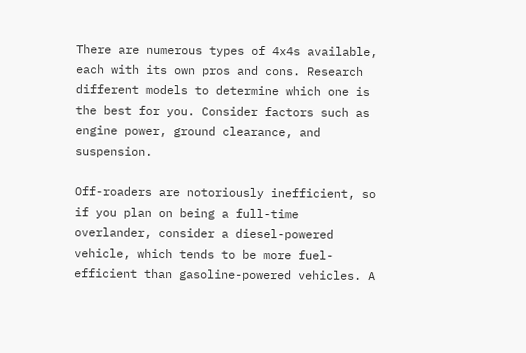There are numerous types of 4x4s available, each with its own pros and cons. Research different models to determine which one is the best for you. Consider factors such as engine power, ground clearance, and suspension.

Off-roaders are notoriously inefficient, so if you plan on being a full-time overlander, consider a diesel-powered vehicle, which tends to be more fuel-efficient than gasoline-powered vehicles. A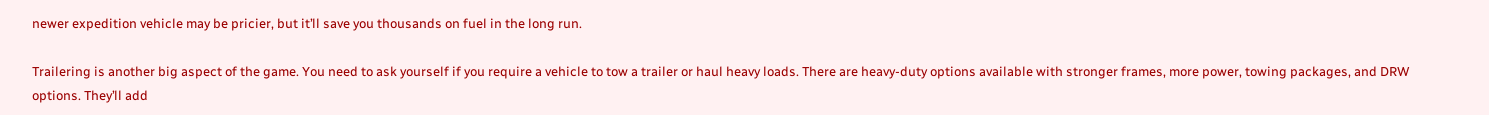newer expedition vehicle may be pricier, but it’ll save you thousands on fuel in the long run.

Trailering is another big aspect of the game. You need to ask yourself if you require a vehicle to tow a trailer or haul heavy loads. There are heavy-duty options available with stronger frames, more power, towing packages, and DRW options. They’ll add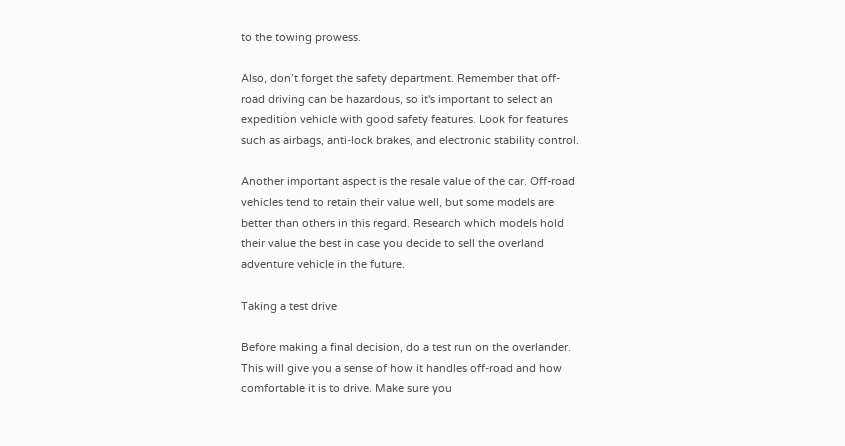to the towing prowess.

Also, don’t forget the safety department. Remember that off-road driving can be hazardous, so it's important to select an expedition vehicle with good safety features. Look for features such as airbags, anti-lock brakes, and electronic stability control.

Another important aspect is the resale value of the car. Off-road vehicles tend to retain their value well, but some models are better than others in this regard. Research which models hold their value the best in case you decide to sell the overland adventure vehicle in the future.

Taking a test drive

Before making a final decision, do a test run on the overlander. This will give you a sense of how it handles off-road and how comfortable it is to drive. Make sure you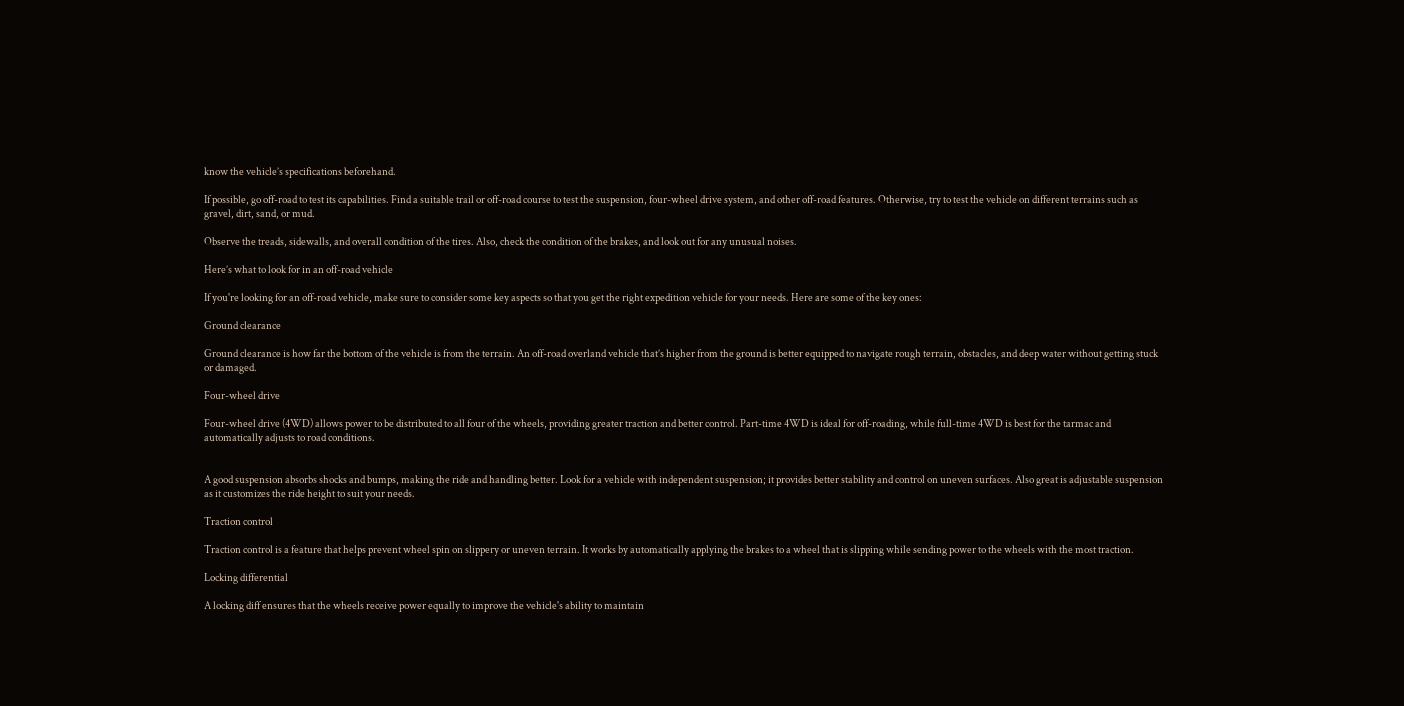know the vehicle’s specifications beforehand.

If possible, go off-road to test its capabilities. Find a suitable trail or off-road course to test the suspension, four-wheel drive system, and other off-road features. Otherwise, try to test the vehicle on different terrains such as gravel, dirt, sand, or mud.

Observe the treads, sidewalls, and overall condition of the tires. Also, check the condition of the brakes, and look out for any unusual noises.

Here’s what to look for in an off-road vehicle

If you're looking for an off-road vehicle, make sure to consider some key aspects so that you get the right expedition vehicle for your needs. Here are some of the key ones:

Ground clearance

Ground clearance is how far the bottom of the vehicle is from the terrain. An off-road overland vehicle that’s higher from the ground is better equipped to navigate rough terrain, obstacles, and deep water without getting stuck or damaged.

Four-wheel drive

Four-wheel drive (4WD) allows power to be distributed to all four of the wheels, providing greater traction and better control. Part-time 4WD is ideal for off-roading, while full-time 4WD is best for the tarmac and automatically adjusts to road conditions.


A good suspension absorbs shocks and bumps, making the ride and handling better. Look for a vehicle with independent suspension; it provides better stability and control on uneven surfaces. Also great is adjustable suspension as it customizes the ride height to suit your needs.

Traction control

Traction control is a feature that helps prevent wheel spin on slippery or uneven terrain. It works by automatically applying the brakes to a wheel that is slipping while sending power to the wheels with the most traction.

Locking differential

A locking diff ensures that the wheels receive power equally to improve the vehicle's ability to maintain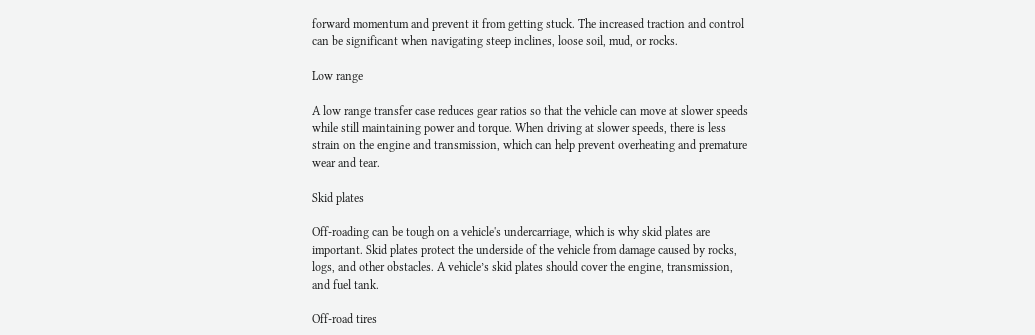forward momentum and prevent it from getting stuck. The increased traction and control can be significant when navigating steep inclines, loose soil, mud, or rocks.

Low range

A low range transfer case reduces gear ratios so that the vehicle can move at slower speeds while still maintaining power and torque. When driving at slower speeds, there is less strain on the engine and transmission, which can help prevent overheating and premature wear and tear.

Skid plates

Off-roading can be tough on a vehicle's undercarriage, which is why skid plates are important. Skid plates protect the underside of the vehicle from damage caused by rocks, logs, and other obstacles. A vehicle’s skid plates should cover the engine, transmission, and fuel tank.

Off-road tires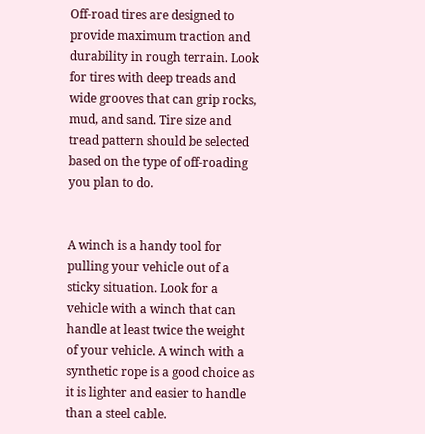Off-road tires are designed to provide maximum traction and durability in rough terrain. Look for tires with deep treads and wide grooves that can grip rocks, mud, and sand. Tire size and tread pattern should be selected based on the type of off-roading you plan to do.


A winch is a handy tool for pulling your vehicle out of a sticky situation. Look for a vehicle with a winch that can handle at least twice the weight of your vehicle. A winch with a synthetic rope is a good choice as it is lighter and easier to handle than a steel cable.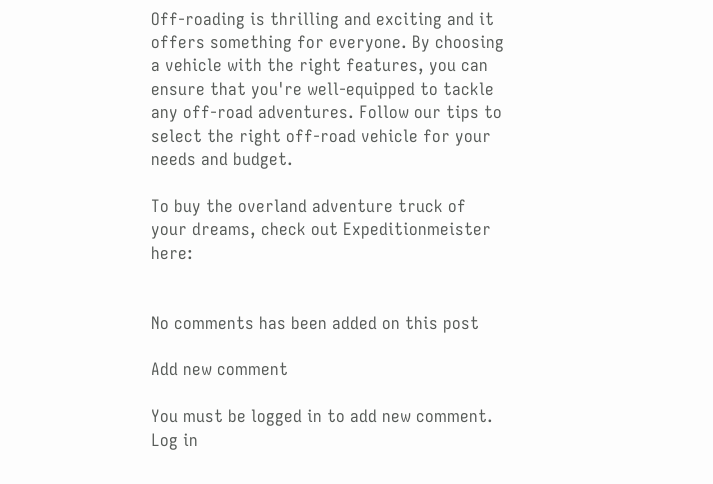Off-roading is thrilling and exciting and it offers something for everyone. By choosing a vehicle with the right features, you can ensure that you're well-equipped to tackle any off-road adventures. Follow our tips to select the right off-road vehicle for your needs and budget.

To buy the overland adventure truck of your dreams, check out Expeditionmeister here:


No comments has been added on this post

Add new comment

You must be logged in to add new comment. Log in